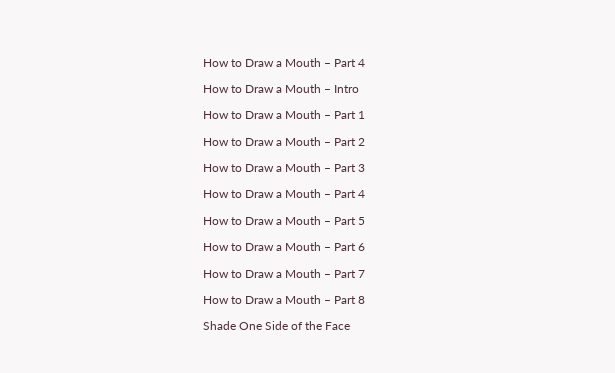How to Draw a Mouth – Part 4

How to Draw a Mouth – Intro

How to Draw a Mouth – Part 1

How to Draw a Mouth – Part 2

How to Draw a Mouth – Part 3

How to Draw a Mouth – Part 4

How to Draw a Mouth – Part 5

How to Draw a Mouth – Part 6

How to Draw a Mouth – Part 7

How to Draw a Mouth – Part 8

Shade One Side of the Face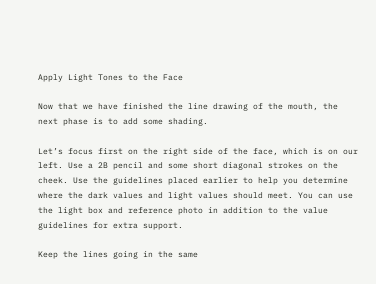Apply Light Tones to the Face

Now that we have finished the line drawing of the mouth, the next phase is to add some shading.

Let’s focus first on the right side of the face, which is on our left. Use a 2B pencil and some short diagonal strokes on the cheek. Use the guidelines placed earlier to help you determine where the dark values and light values should meet. You can use the light box and reference photo in addition to the value guidelines for extra support.

Keep the lines going in the same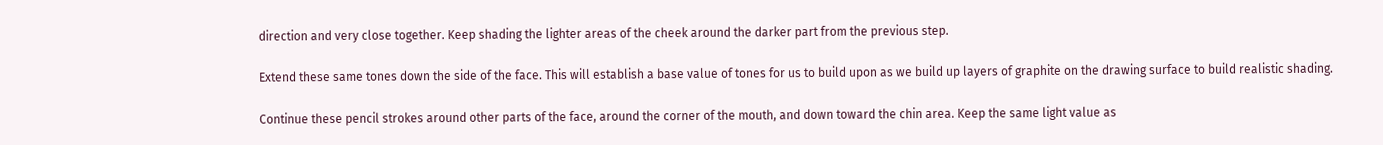direction and very close together. Keep shading the lighter areas of the cheek around the darker part from the previous step.

Extend these same tones down the side of the face. This will establish a base value of tones for us to build upon as we build up layers of graphite on the drawing surface to build realistic shading.

Continue these pencil strokes around other parts of the face, around the corner of the mouth, and down toward the chin area. Keep the same light value as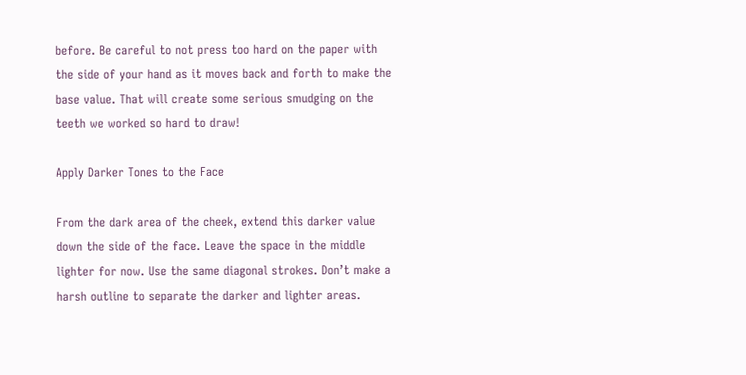before. Be careful to not press too hard on the paper with the side of your hand as it moves back and forth to make the base value. That will create some serious smudging on the teeth we worked so hard to draw!

Apply Darker Tones to the Face

From the dark area of the cheek, extend this darker value down the side of the face. Leave the space in the middle lighter for now. Use the same diagonal strokes. Don’t make a harsh outline to separate the darker and lighter areas.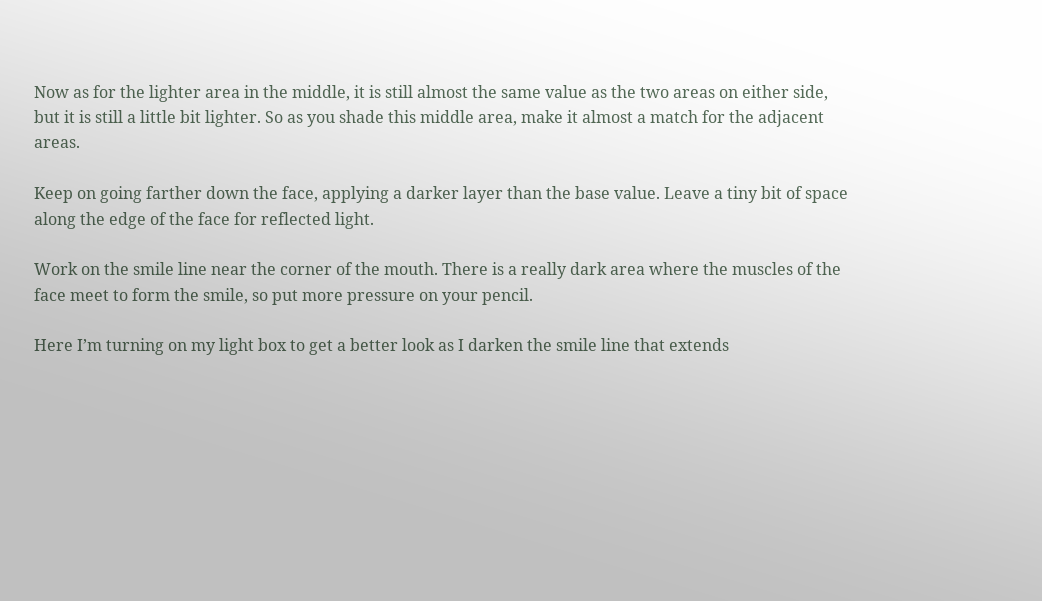Now as for the lighter area in the middle, it is still almost the same value as the two areas on either side, but it is still a little bit lighter. So as you shade this middle area, make it almost a match for the adjacent areas.

Keep on going farther down the face, applying a darker layer than the base value. Leave a tiny bit of space along the edge of the face for reflected light.

Work on the smile line near the corner of the mouth. There is a really dark area where the muscles of the face meet to form the smile, so put more pressure on your pencil.

Here I’m turning on my light box to get a better look as I darken the smile line that extends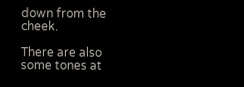down from the cheek.

There are also some tones at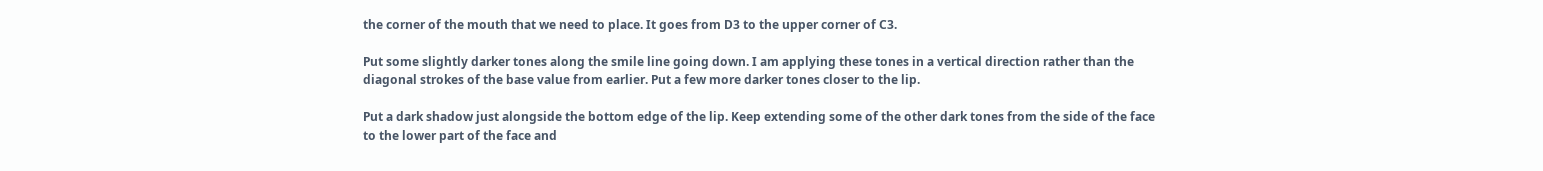the corner of the mouth that we need to place. It goes from D3 to the upper corner of C3.

Put some slightly darker tones along the smile line going down. I am applying these tones in a vertical direction rather than the diagonal strokes of the base value from earlier. Put a few more darker tones closer to the lip.

Put a dark shadow just alongside the bottom edge of the lip. Keep extending some of the other dark tones from the side of the face to the lower part of the face and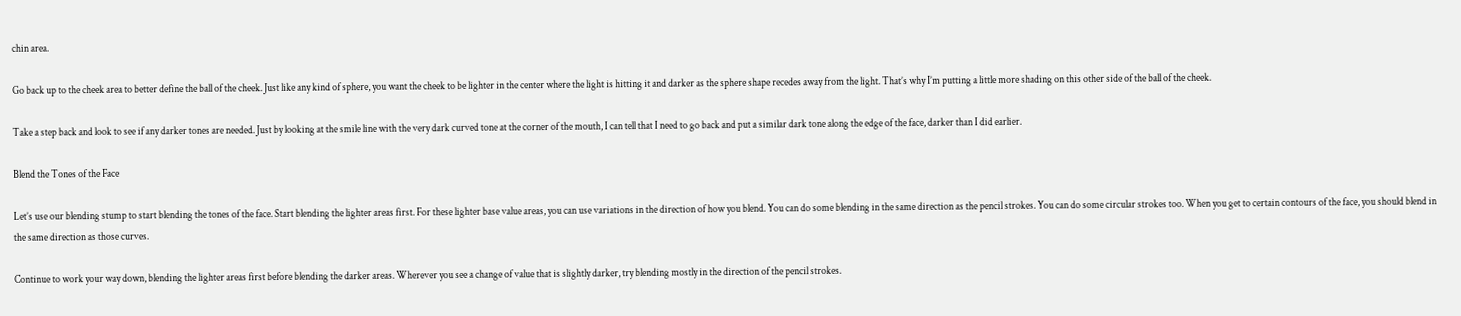chin area.

Go back up to the cheek area to better define the ball of the cheek. Just like any kind of sphere, you want the cheek to be lighter in the center where the light is hitting it and darker as the sphere shape recedes away from the light. That’s why I’m putting a little more shading on this other side of the ball of the cheek.

Take a step back and look to see if any darker tones are needed. Just by looking at the smile line with the very dark curved tone at the corner of the mouth, I can tell that I need to go back and put a similar dark tone along the edge of the face, darker than I did earlier.

Blend the Tones of the Face

Let’s use our blending stump to start blending the tones of the face. Start blending the lighter areas first. For these lighter base value areas, you can use variations in the direction of how you blend. You can do some blending in the same direction as the pencil strokes. You can do some circular strokes too. When you get to certain contours of the face, you should blend in the same direction as those curves.

Continue to work your way down, blending the lighter areas first before blending the darker areas. Wherever you see a change of value that is slightly darker, try blending mostly in the direction of the pencil strokes.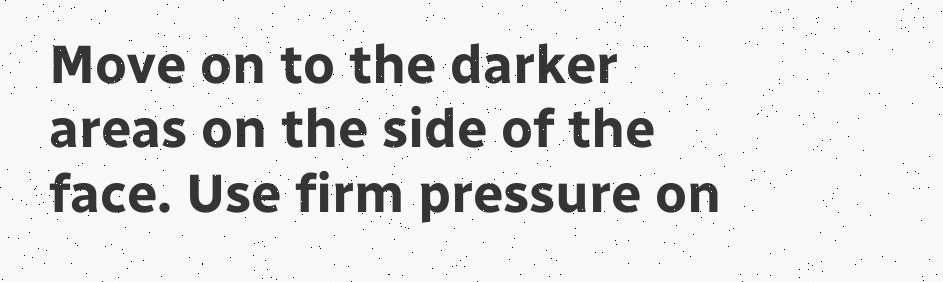Move on to the darker areas on the side of the face. Use firm pressure on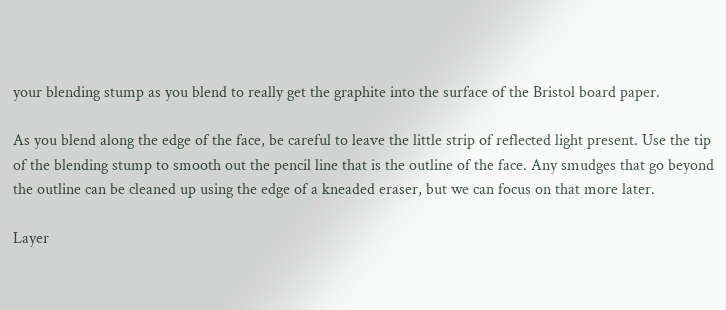your blending stump as you blend to really get the graphite into the surface of the Bristol board paper.

As you blend along the edge of the face, be careful to leave the little strip of reflected light present. Use the tip of the blending stump to smooth out the pencil line that is the outline of the face. Any smudges that go beyond the outline can be cleaned up using the edge of a kneaded eraser, but we can focus on that more later.

Layer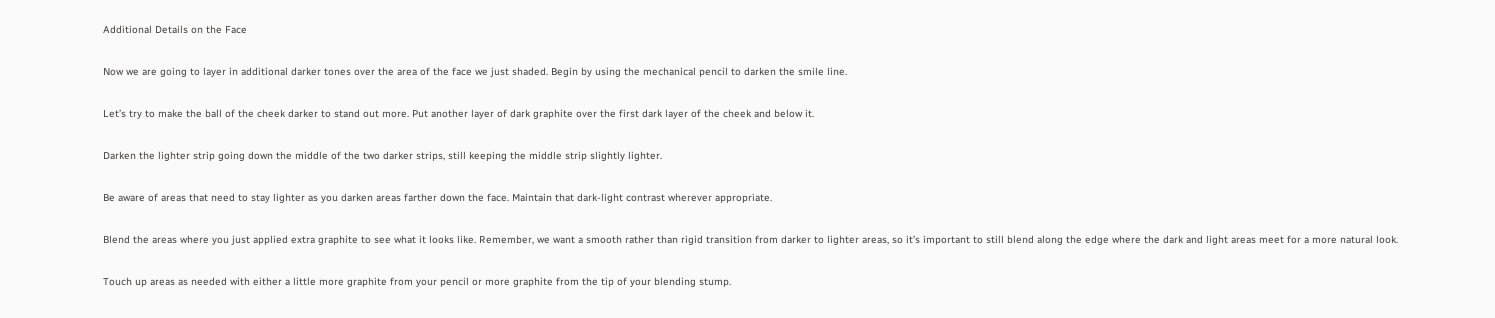Additional Details on the Face

Now we are going to layer in additional darker tones over the area of the face we just shaded. Begin by using the mechanical pencil to darken the smile line.

Let’s try to make the ball of the cheek darker to stand out more. Put another layer of dark graphite over the first dark layer of the cheek and below it.

Darken the lighter strip going down the middle of the two darker strips, still keeping the middle strip slightly lighter.

Be aware of areas that need to stay lighter as you darken areas farther down the face. Maintain that dark-light contrast wherever appropriate.

Blend the areas where you just applied extra graphite to see what it looks like. Remember, we want a smooth rather than rigid transition from darker to lighter areas, so it’s important to still blend along the edge where the dark and light areas meet for a more natural look.

Touch up areas as needed with either a little more graphite from your pencil or more graphite from the tip of your blending stump.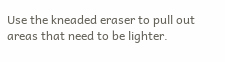Use the kneaded eraser to pull out areas that need to be lighter.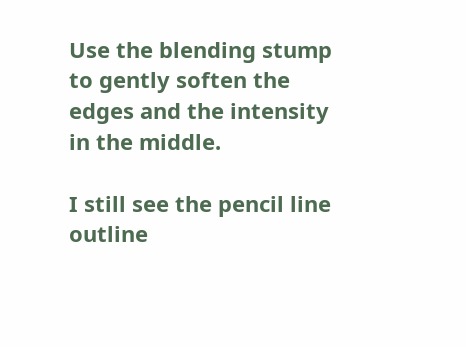Use the blending stump to gently soften the edges and the intensity in the middle.

I still see the pencil line outline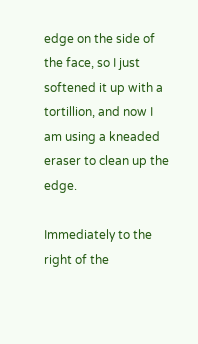edge on the side of the face, so I just softened it up with a tortillion, and now I am using a kneaded eraser to clean up the edge.

Immediately to the right of the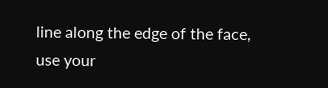line along the edge of the face, use your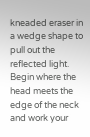kneaded eraser in a wedge shape to pull out the reflected light. Begin where the head meets the edge of the neck and work your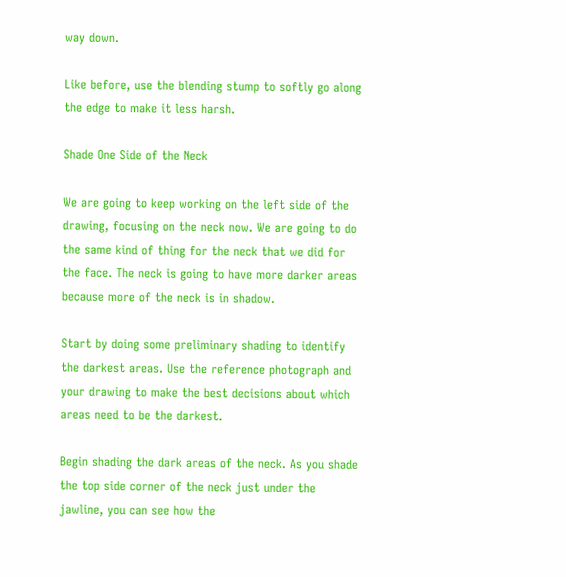way down.

Like before, use the blending stump to softly go along the edge to make it less harsh.

Shade One Side of the Neck

We are going to keep working on the left side of the drawing, focusing on the neck now. We are going to do the same kind of thing for the neck that we did for the face. The neck is going to have more darker areas because more of the neck is in shadow.

Start by doing some preliminary shading to identify the darkest areas. Use the reference photograph and your drawing to make the best decisions about which areas need to be the darkest.

Begin shading the dark areas of the neck. As you shade the top side corner of the neck just under the jawline, you can see how the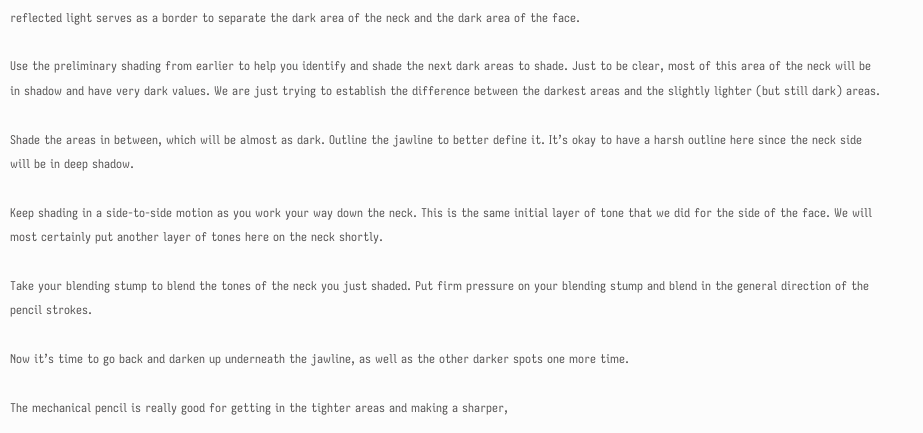reflected light serves as a border to separate the dark area of the neck and the dark area of the face.

Use the preliminary shading from earlier to help you identify and shade the next dark areas to shade. Just to be clear, most of this area of the neck will be in shadow and have very dark values. We are just trying to establish the difference between the darkest areas and the slightly lighter (but still dark) areas.

Shade the areas in between, which will be almost as dark. Outline the jawline to better define it. It’s okay to have a harsh outline here since the neck side will be in deep shadow.

Keep shading in a side-to-side motion as you work your way down the neck. This is the same initial layer of tone that we did for the side of the face. We will most certainly put another layer of tones here on the neck shortly.

Take your blending stump to blend the tones of the neck you just shaded. Put firm pressure on your blending stump and blend in the general direction of the pencil strokes.

Now it’s time to go back and darken up underneath the jawline, as well as the other darker spots one more time.

The mechanical pencil is really good for getting in the tighter areas and making a sharper,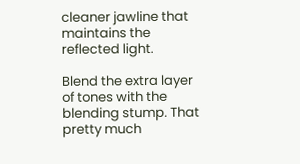cleaner jawline that maintains the reflected light.

Blend the extra layer of tones with the blending stump. That pretty much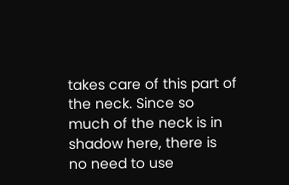takes care of this part of the neck. Since so much of the neck is in shadow here, there is no need to use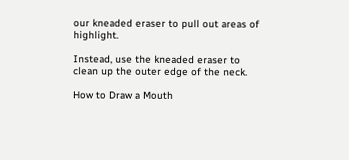our kneaded eraser to pull out areas of highlight.

Instead, use the kneaded eraser to clean up the outer edge of the neck.

How to Draw a Mouth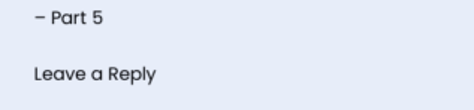– Part 5

Leave a Reply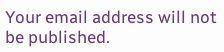Your email address will not be published.